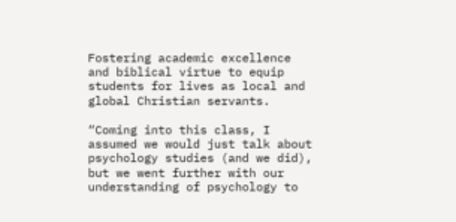Fostering academic excellence and biblical virtue to equip students for lives as local and global Christian servants.

“Coming into this class, I assumed we would just talk about psychology studies (and we did), but we went further with our understanding of psychology to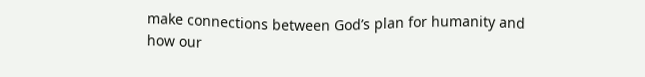make connections between God’s plan for humanity and how our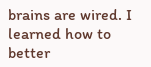brains are wired. I learned how to better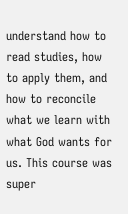understand how to read studies, how to apply them, and how to reconcile what we learn with what God wants for us. This course was super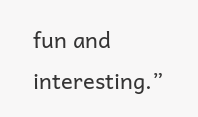fun and interesting.”